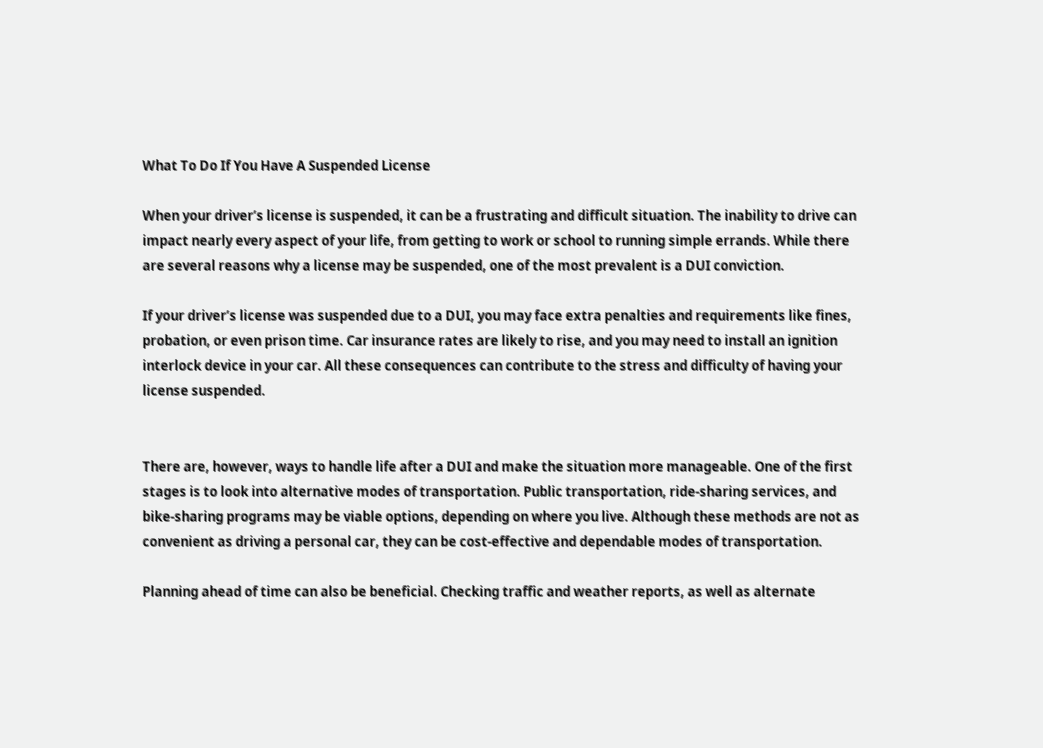What To Do If You Have A Suspended License

When your driver’s license is suspended, it can be a frustrating and difficult situation. The inability to drive can impact nearly every aspect of your life, from getting to work or school to running simple errands. While there are several reasons why a license may be suspended, one of the most prevalent is a DUI conviction.

If your driver’s license was suspended due to a DUI, you may face extra penalties and requirements like fines, probation, or even prison time. Car insurance rates are likely to rise, and you may need to install an ignition interlock device in your car. All these consequences can contribute to the stress and difficulty of having your license suspended.


There are, however, ways to handle life after a DUI and make the situation more manageable. One of the first stages is to look into alternative modes of transportation. Public transportation, ride-sharing services, and bike-sharing programs may be viable options, depending on where you live. Although these methods are not as convenient as driving a personal car, they can be cost-effective and dependable modes of transportation.

Planning ahead of time can also be beneficial. Checking traffic and weather reports, as well as alternate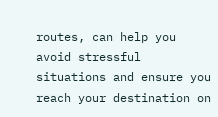routes, can help you avoid stressful situations and ensure you reach your destination on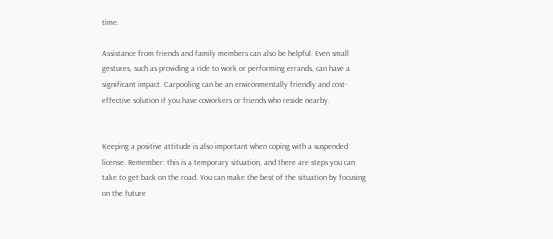time.

Assistance from friends and family members can also be helpful. Even small gestures, such as providing a ride to work or performing errands, can have a significant impact. Carpooling can be an environmentally friendly and cost-effective solution if you have coworkers or friends who reside nearby.


Keeping a positive attitude is also important when coping with a suspended license. Remember: this is a temporary situation, and there are steps you can take to get back on the road. You can make the best of the situation by focusing on the future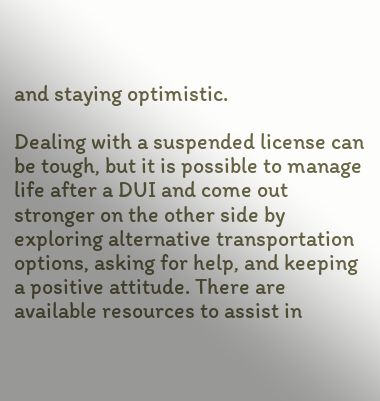and staying optimistic.

Dealing with a suspended license can be tough, but it is possible to manage life after a DUI and come out stronger on the other side by exploring alternative transportation options, asking for help, and keeping a positive attitude. There are available resources to assist in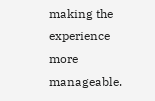making the experience more manageable.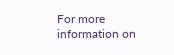For more information on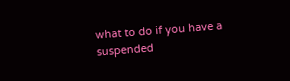what to do if you have a suspended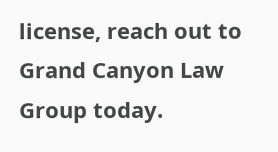license, reach out to Grand Canyon Law Group today.